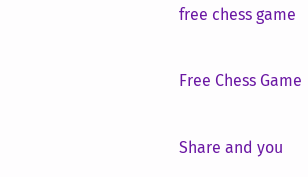free chess game

Free Chess Game

Share and you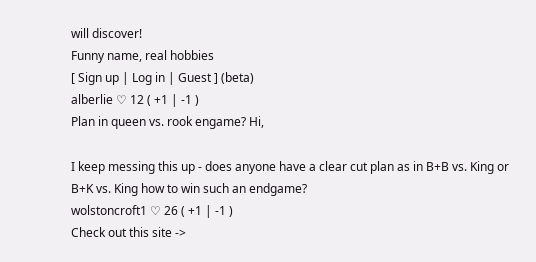will discover!
Funny name, real hobbies
[ Sign up | Log in | Guest ] (beta)
alberlie ♡ 12 ( +1 | -1 )
Plan in queen vs. rook engame? Hi,

I keep messing this up - does anyone have a clear cut plan as in B+B vs. King or B+K vs. King how to win such an endgame?
wolstoncroft1 ♡ 26 ( +1 | -1 )
Check out this site ->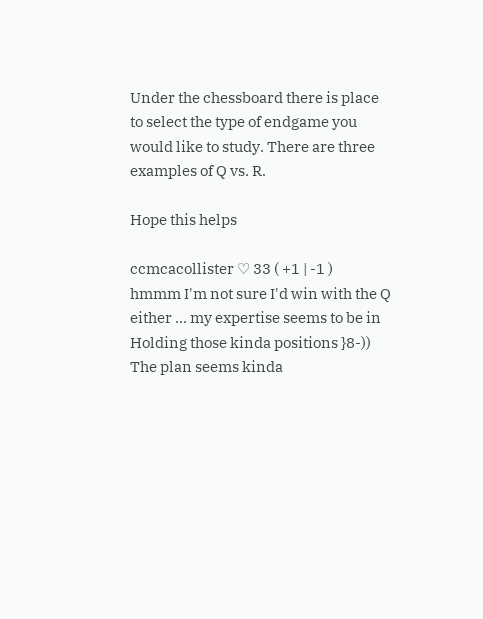Under the chessboard there is place to select the type of endgame you would like to study. There are three examples of Q vs. R.

Hope this helps

ccmcacollister ♡ 33 ( +1 | -1 )
hmmm I'm not sure I'd win with the Q either ... my expertise seems to be in Holding those kinda positions }8-))
The plan seems kinda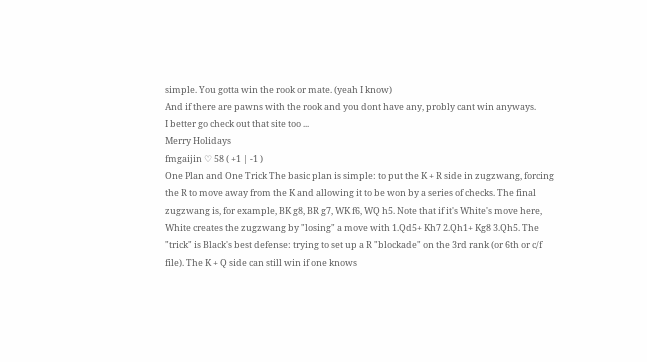simple. You gotta win the rook or mate. (yeah I know)
And if there are pawns with the rook and you dont have any, probly cant win anyways.
I better go check out that site too ...
Merry Holidays
fmgaijin ♡ 58 ( +1 | -1 )
One Plan and One Trick The basic plan is simple: to put the K + R side in zugzwang, forcing the R to move away from the K and allowing it to be won by a series of checks. The final zugzwang is, for example, BK g8, BR g7, WK f6, WQ h5. Note that if it's White's move here, White creates the zugzwang by "losing" a move with 1.Qd5+ Kh7 2.Qh1+ Kg8 3.Qh5. The "trick" is Black's best defense: trying to set up a R "blockade" on the 3rd rank (or 6th or c/f file). The K + Q side can still win if one knows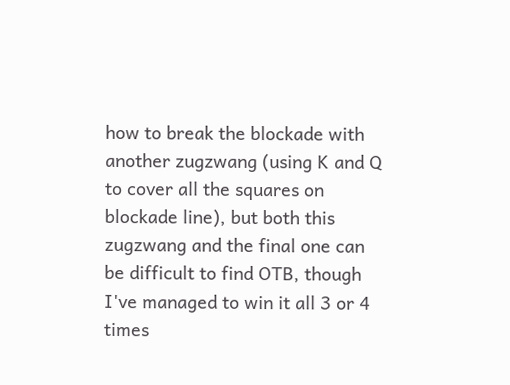how to break the blockade with another zugzwang (using K and Q to cover all the squares on blockade line), but both this zugzwang and the final one can be difficult to find OTB, though I've managed to win it all 3 or 4 times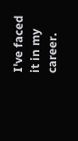I've faced it in my career.